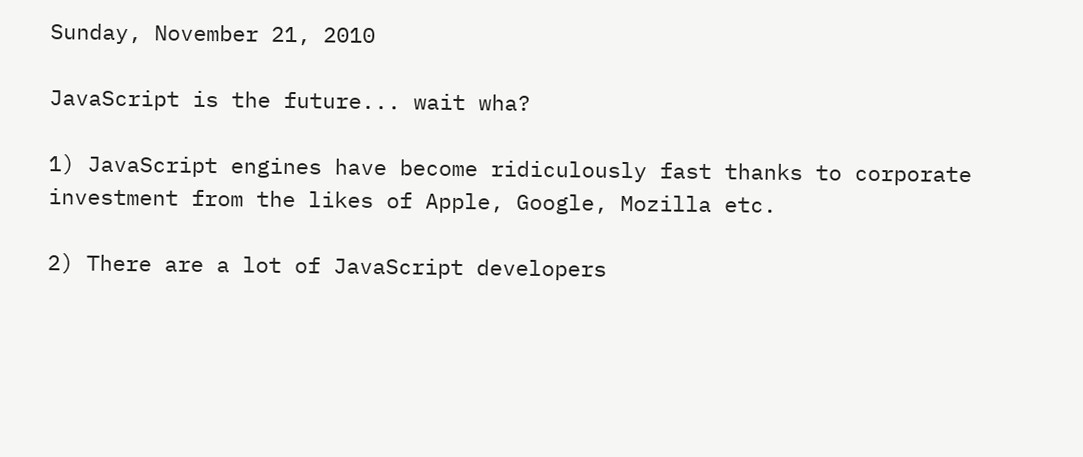Sunday, November 21, 2010

JavaScript is the future... wait wha?

1) JavaScript engines have become ridiculously fast thanks to corporate investment from the likes of Apple, Google, Mozilla etc.

2) There are a lot of JavaScript developers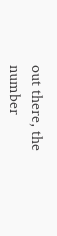out there, the number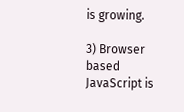is growing.

3) Browser based JavaScript is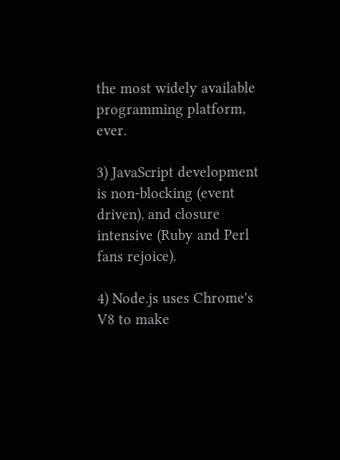the most widely available programming platform, ever.

3) JavaScript development is non-blocking (event driven), and closure intensive (Ruby and Perl fans rejoice).

4) Node.js uses Chrome's V8 to make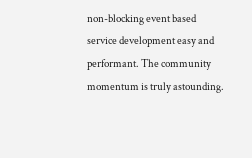non-blocking event based service development easy and performant. The community momentum is truly astounding.